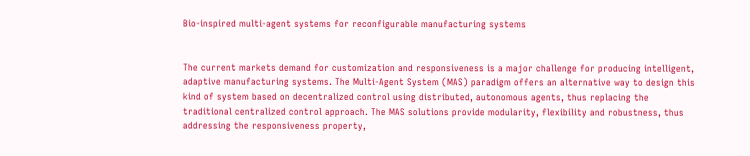Bio-inspired multi-agent systems for reconfigurable manufacturing systems


The current markets demand for customization and responsiveness is a major challenge for producing intelligent, adaptive manufacturing systems. The Multi-Agent System (MAS) paradigm offers an alternative way to design this kind of system based on decentralized control using distributed, autonomous agents, thus replacing the traditional centralized control approach. The MAS solutions provide modularity, flexibility and robustness, thus addressing the responsiveness property,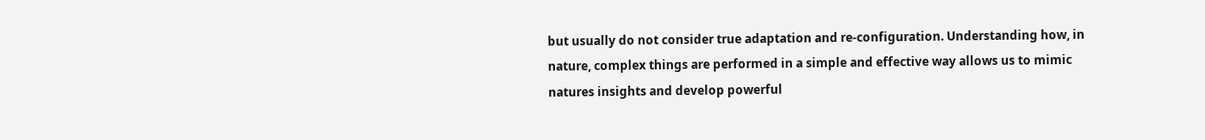but usually do not consider true adaptation and re-configuration. Understanding how, in nature, complex things are performed in a simple and effective way allows us to mimic natures insights and develop powerful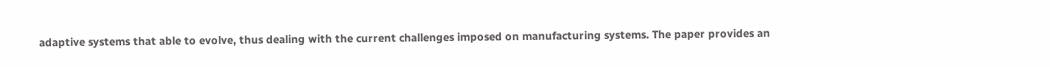adaptive systems that able to evolve, thus dealing with the current challenges imposed on manufacturing systems. The paper provides an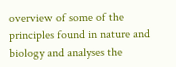overview of some of the principles found in nature and biology and analyses the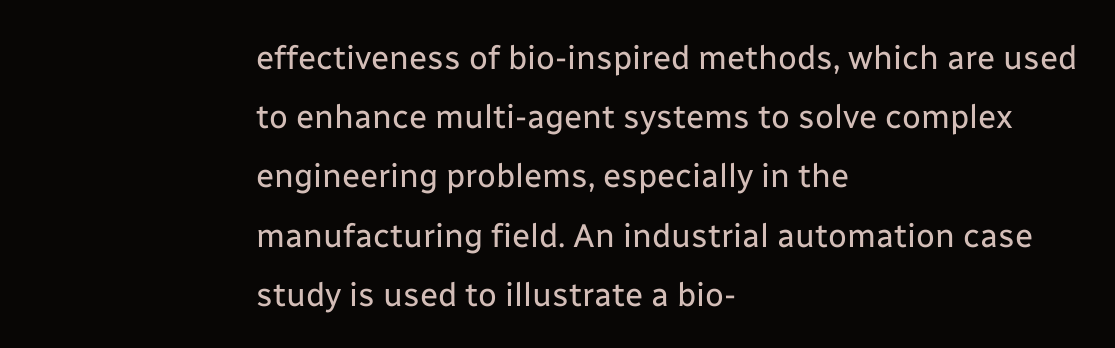effectiveness of bio-inspired methods, which are used to enhance multi-agent systems to solve complex engineering problems, especially in the manufacturing field. An industrial automation case study is used to illustrate a bio-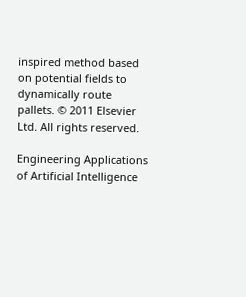inspired method based on potential fields to dynamically route pallets. © 2011 Elsevier Ltd. All rights reserved.

Engineering Applications of Artificial Intelligence